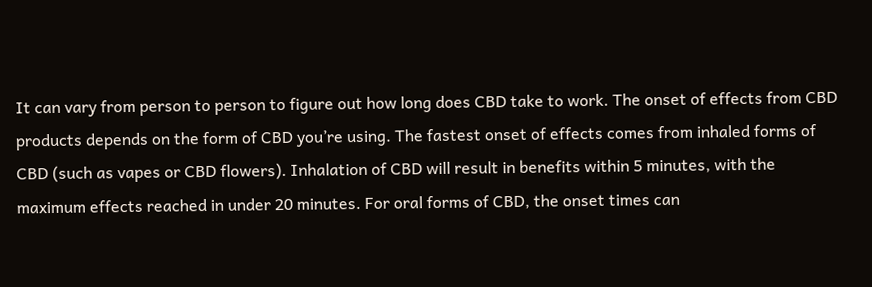It can vary from person to person to figure out how long does CBD take to work. The onset of effects from CBD products depends on the form of CBD you’re using. The fastest onset of effects comes from inhaled forms of CBD (such as vapes or CBD flowers). Inhalation of CBD will result in benefits within 5 minutes, with the maximum effects reached in under 20 minutes. For oral forms of CBD, the onset times can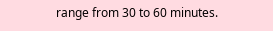range from 30 to 60 minutes.